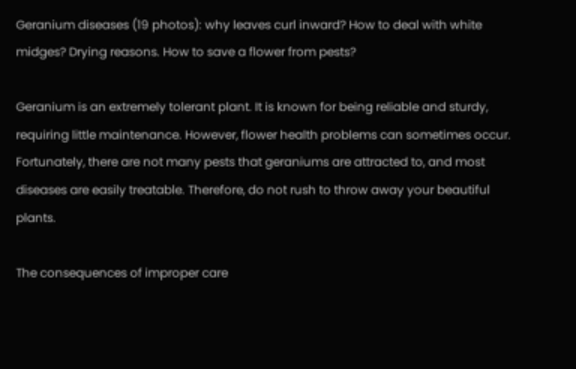Geranium diseases (19 photos): why leaves curl inward? How to deal with white midges? Drying reasons. How to save a flower from pests?

Geranium is an extremely tolerant plant. It is known for being reliable and sturdy, requiring little maintenance. However, flower health problems can sometimes occur. Fortunately, there are not many pests that geraniums are attracted to, and most diseases are easily treatable. Therefore, do not rush to throw away your beautiful plants.

The consequences of improper care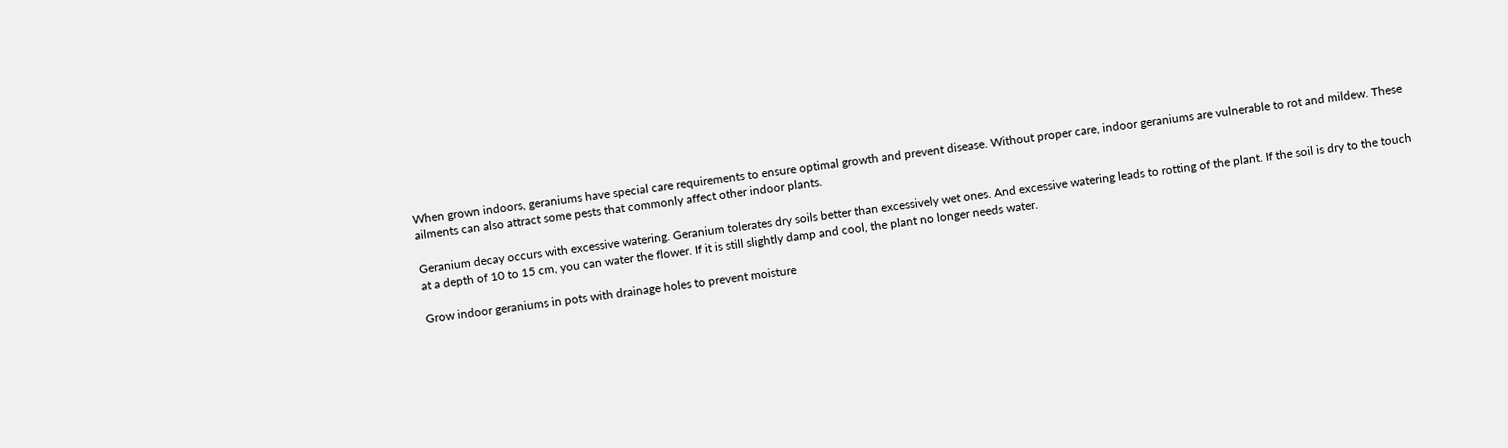When grown indoors, geraniums have special care requirements to ensure optimal growth and prevent disease. Without proper care, indoor geraniums are vulnerable to rot and mildew. These ailments can also attract some pests that commonly affect other indoor plants.

Geranium decay occurs with excessive watering. Geranium tolerates dry soils better than excessively wet ones. And excessive watering leads to rotting of the plant. If the soil is dry to the touch at a depth of 10 to 15 cm, you can water the flower. If it is still slightly damp and cool, the plant no longer needs water.

Grow indoor geraniums in pots with drainage holes to prevent moisture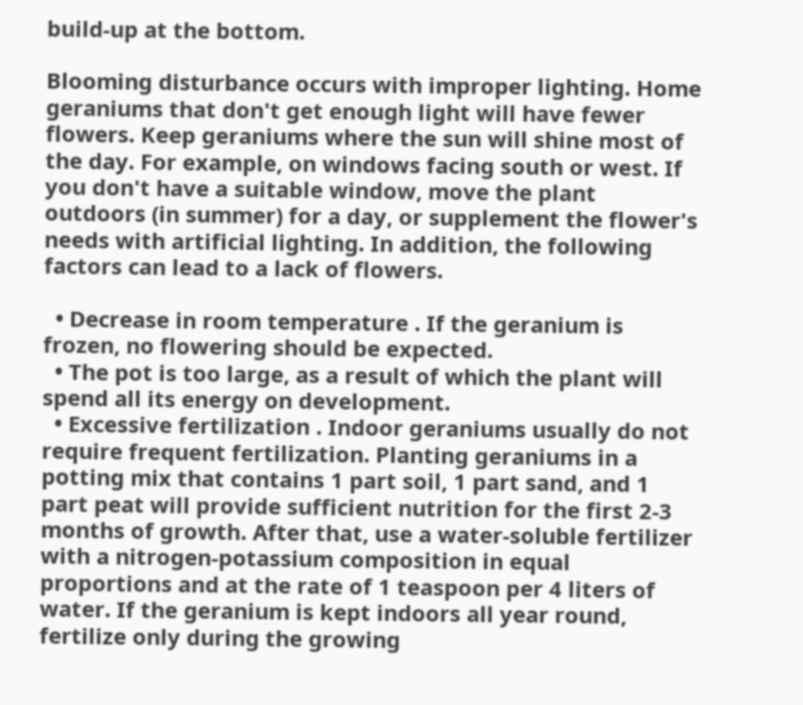build-up at the bottom.

Blooming disturbance occurs with improper lighting. Home geraniums that don't get enough light will have fewer flowers. Keep geraniums where the sun will shine most of the day. For example, on windows facing south or west. If you don't have a suitable window, move the plant outdoors (in summer) for a day, or supplement the flower's needs with artificial lighting. In addition, the following factors can lead to a lack of flowers.

  • Decrease in room temperature . If the geranium is frozen, no flowering should be expected.
  • The pot is too large, as a result of which the plant will spend all its energy on development.
  • Excessive fertilization . Indoor geraniums usually do not require frequent fertilization. Planting geraniums in a potting mix that contains 1 part soil, 1 part sand, and 1 part peat will provide sufficient nutrition for the first 2-3 months of growth. After that, use a water-soluble fertilizer with a nitrogen-potassium composition in equal proportions and at the rate of 1 teaspoon per 4 liters of water. If the geranium is kept indoors all year round, fertilize only during the growing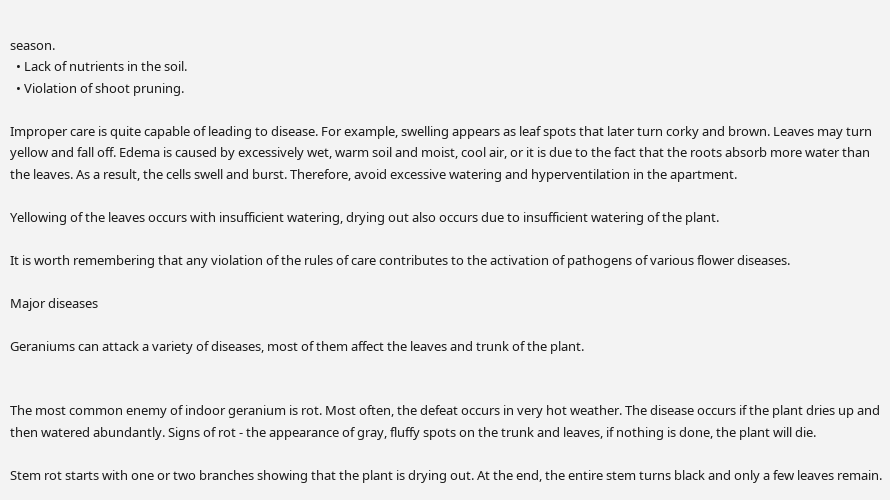season.
  • Lack of nutrients in the soil.
  • Violation of shoot pruning.

Improper care is quite capable of leading to disease. For example, swelling appears as leaf spots that later turn corky and brown. Leaves may turn yellow and fall off. Edema is caused by excessively wet, warm soil and moist, cool air, or it is due to the fact that the roots absorb more water than the leaves. As a result, the cells swell and burst. Therefore, avoid excessive watering and hyperventilation in the apartment.

Yellowing of the leaves occurs with insufficient watering, drying out also occurs due to insufficient watering of the plant.

It is worth remembering that any violation of the rules of care contributes to the activation of pathogens of various flower diseases.

Major diseases

Geraniums can attack a variety of diseases, most of them affect the leaves and trunk of the plant.


The most common enemy of indoor geranium is rot. Most often, the defeat occurs in very hot weather. The disease occurs if the plant dries up and then watered abundantly. Signs of rot - the appearance of gray, fluffy spots on the trunk and leaves, if nothing is done, the plant will die.

Stem rot starts with one or two branches showing that the plant is drying out. At the end, the entire stem turns black and only a few leaves remain.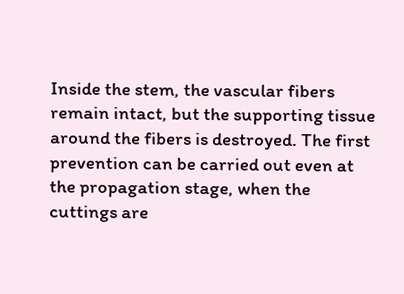Inside the stem, the vascular fibers remain intact, but the supporting tissue around the fibers is destroyed. The first prevention can be carried out even at the propagation stage, when the cuttings are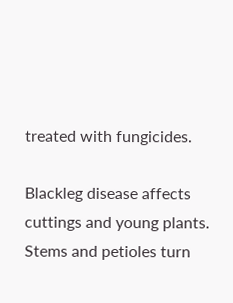treated with fungicides.

Blackleg disease affects cuttings and young plants. Stems and petioles turn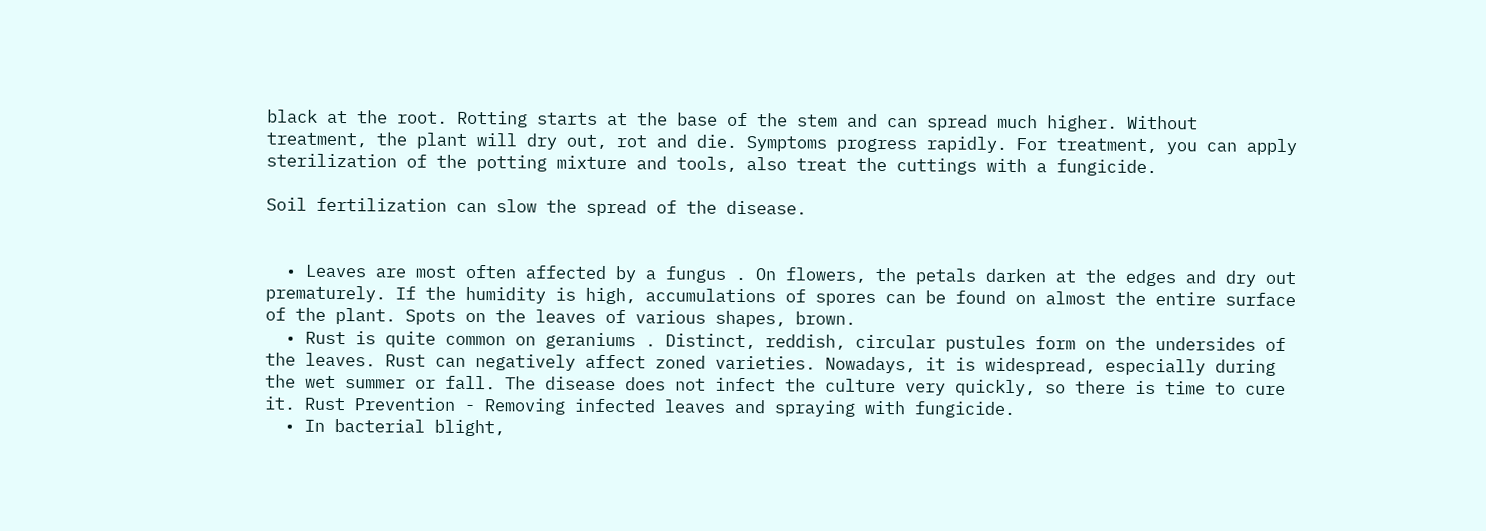black at the root. Rotting starts at the base of the stem and can spread much higher. Without treatment, the plant will dry out, rot and die. Symptoms progress rapidly. For treatment, you can apply sterilization of the potting mixture and tools, also treat the cuttings with a fungicide.

Soil fertilization can slow the spread of the disease.


  • Leaves are most often affected by a fungus . On flowers, the petals darken at the edges and dry out prematurely. If the humidity is high, accumulations of spores can be found on almost the entire surface of the plant. Spots on the leaves of various shapes, brown.
  • Rust is quite common on geraniums . Distinct, reddish, circular pustules form on the undersides of the leaves. Rust can negatively affect zoned varieties. Nowadays, it is widespread, especially during the wet summer or fall. The disease does not infect the culture very quickly, so there is time to cure it. Rust Prevention - Removing infected leaves and spraying with fungicide.
  • In bacterial blight,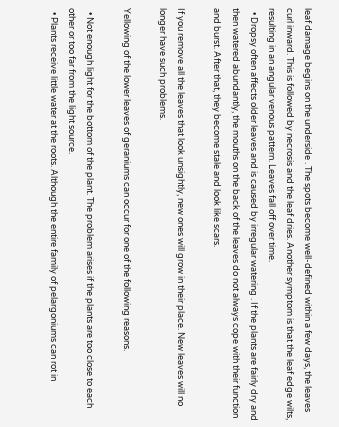leaf damage begins on the underside . The spots become well-defined within a few days, the leaves curl inward. This is followed by necrosis and the leaf dries. Another symptom is that the leaf edge wilts, resulting in an angular venous pattern. Leaves fall off over time.
  • Dropsy often affects older leaves and is caused by irregular watering . If the plants are fairly dry and then watered abundantly, the mouths on the back of the leaves do not always cope with their function and burst. After that, they become stale and look like scars.

If you remove all the leaves that look unsightly, new ones will grow in their place. New leaves will no longer have such problems.

Yellowing of the lower leaves of geraniums can occur for one of the following reasons.

  • Not enough light for the bottom of the plant. The problem arises if the plants are too close to each other or too far from the light source.
  • Plants receive little water at the roots. Although the entire family of pelargoniums can rot in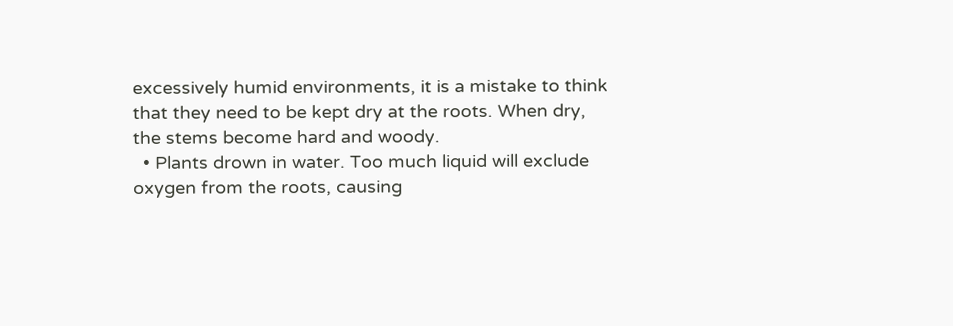excessively humid environments, it is a mistake to think that they need to be kept dry at the roots. When dry, the stems become hard and woody.
  • Plants drown in water. Too much liquid will exclude oxygen from the roots, causing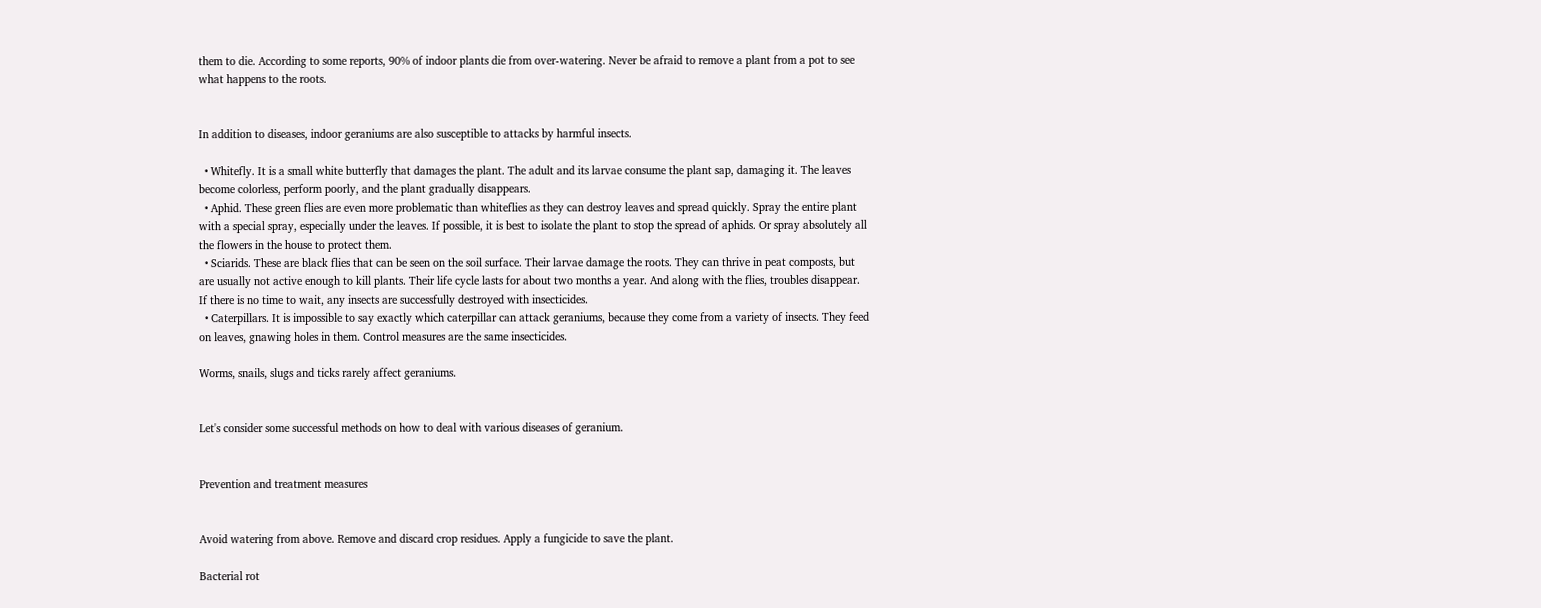them to die. According to some reports, 90% of indoor plants die from over-watering. Never be afraid to remove a plant from a pot to see what happens to the roots.


In addition to diseases, indoor geraniums are also susceptible to attacks by harmful insects.

  • Whitefly. It is a small white butterfly that damages the plant. The adult and its larvae consume the plant sap, damaging it. The leaves become colorless, perform poorly, and the plant gradually disappears.
  • Aphid. These green flies are even more problematic than whiteflies as they can destroy leaves and spread quickly. Spray the entire plant with a special spray, especially under the leaves. If possible, it is best to isolate the plant to stop the spread of aphids. Or spray absolutely all the flowers in the house to protect them.
  • Sciarids. These are black flies that can be seen on the soil surface. Their larvae damage the roots. They can thrive in peat composts, but are usually not active enough to kill plants. Their life cycle lasts for about two months a year. And along with the flies, troubles disappear. If there is no time to wait, any insects are successfully destroyed with insecticides.
  • Caterpillars. It is impossible to say exactly which caterpillar can attack geraniums, because they come from a variety of insects. They feed on leaves, gnawing holes in them. Control measures are the same insecticides.

Worms, snails, slugs and ticks rarely affect geraniums.


Let's consider some successful methods on how to deal with various diseases of geranium.


Prevention and treatment measures


Avoid watering from above. Remove and discard crop residues. Apply a fungicide to save the plant.

Bacterial rot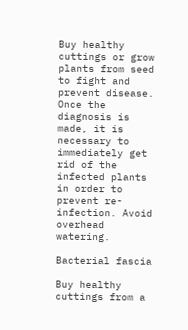Buy healthy cuttings or grow plants from seed to fight and prevent disease. Once the diagnosis is made, it is necessary to immediately get rid of the infected plants in order to prevent re-infection. Avoid overhead watering.

Bacterial fascia

Buy healthy cuttings from a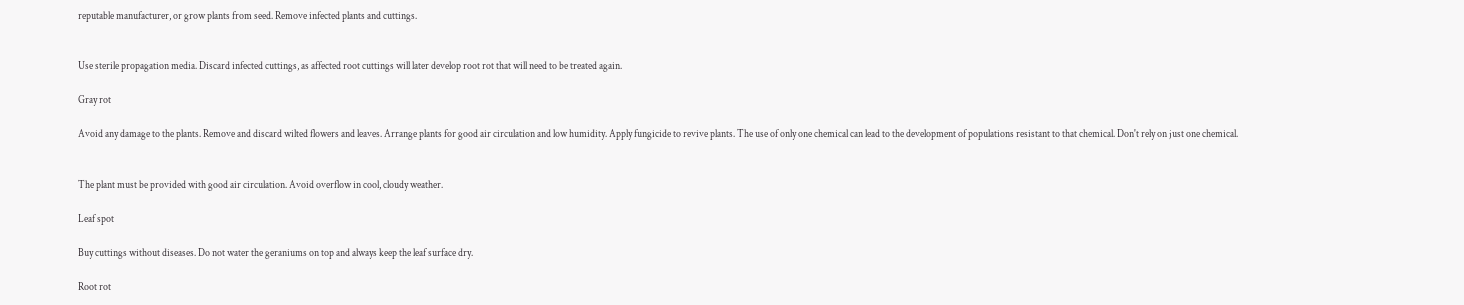reputable manufacturer, or grow plants from seed. Remove infected plants and cuttings.


Use sterile propagation media. Discard infected cuttings, as affected root cuttings will later develop root rot that will need to be treated again.

Gray rot

Avoid any damage to the plants. Remove and discard wilted flowers and leaves. Arrange plants for good air circulation and low humidity. Apply fungicide to revive plants. The use of only one chemical can lead to the development of populations resistant to that chemical. Don't rely on just one chemical.


The plant must be provided with good air circulation. Avoid overflow in cool, cloudy weather.

Leaf spot

Buy cuttings without diseases. Do not water the geraniums on top and always keep the leaf surface dry.

Root rot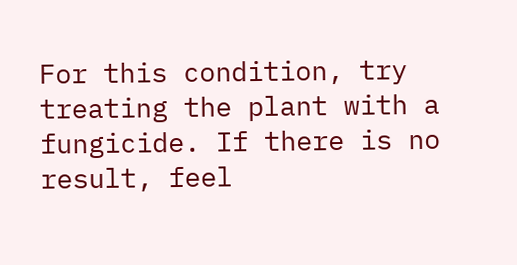For this condition, try treating the plant with a fungicide. If there is no result, feel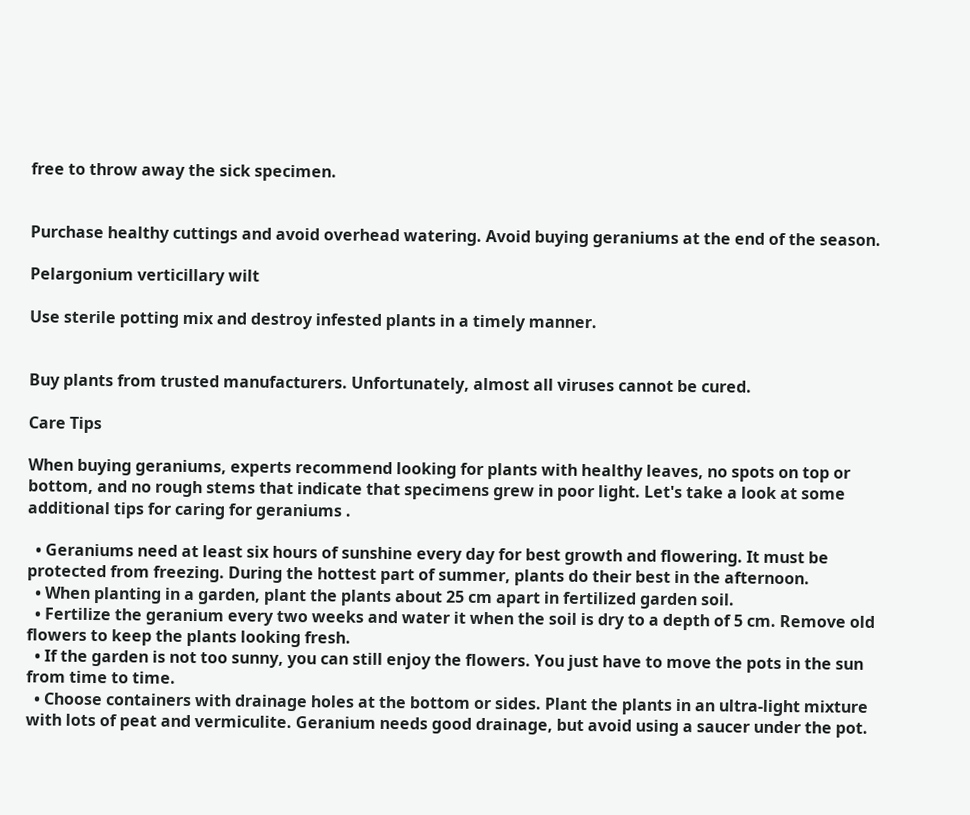free to throw away the sick specimen.


Purchase healthy cuttings and avoid overhead watering. Avoid buying geraniums at the end of the season.

Pelargonium verticillary wilt

Use sterile potting mix and destroy infested plants in a timely manner.


Buy plants from trusted manufacturers. Unfortunately, almost all viruses cannot be cured.

Care Tips

When buying geraniums, experts recommend looking for plants with healthy leaves, no spots on top or bottom, and no rough stems that indicate that specimens grew in poor light. Let's take a look at some additional tips for caring for geraniums .

  • Geraniums need at least six hours of sunshine every day for best growth and flowering. It must be protected from freezing. During the hottest part of summer, plants do their best in the afternoon.
  • When planting in a garden, plant the plants about 25 cm apart in fertilized garden soil.
  • Fertilize the geranium every two weeks and water it when the soil is dry to a depth of 5 cm. Remove old flowers to keep the plants looking fresh.
  • If the garden is not too sunny, you can still enjoy the flowers. You just have to move the pots in the sun from time to time.
  • Choose containers with drainage holes at the bottom or sides. Plant the plants in an ultra-light mixture with lots of peat and vermiculite. Geranium needs good drainage, but avoid using a saucer under the pot.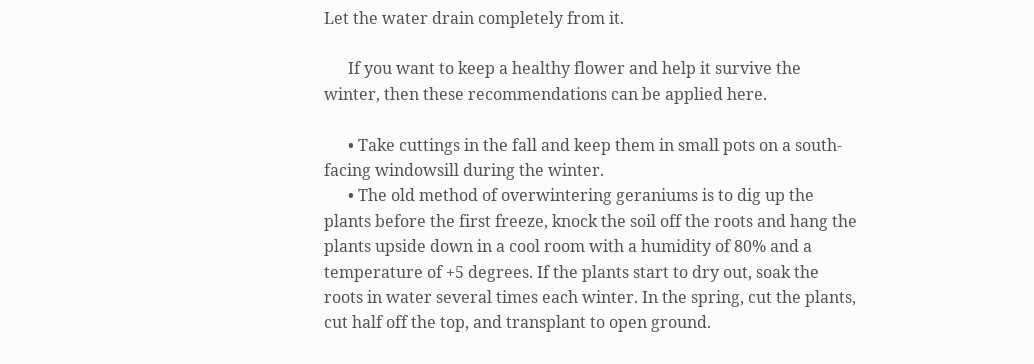Let the water drain completely from it.

      If you want to keep a healthy flower and help it survive the winter, then these recommendations can be applied here.

      • Take cuttings in the fall and keep them in small pots on a south-facing windowsill during the winter.
      • The old method of overwintering geraniums is to dig up the plants before the first freeze, knock the soil off the roots and hang the plants upside down in a cool room with a humidity of 80% and a temperature of +5 degrees. If the plants start to dry out, soak the roots in water several times each winter. In the spring, cut the plants, cut half off the top, and transplant to open ground.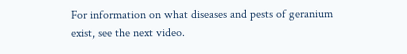For information on what diseases and pests of geranium exist, see the next video.